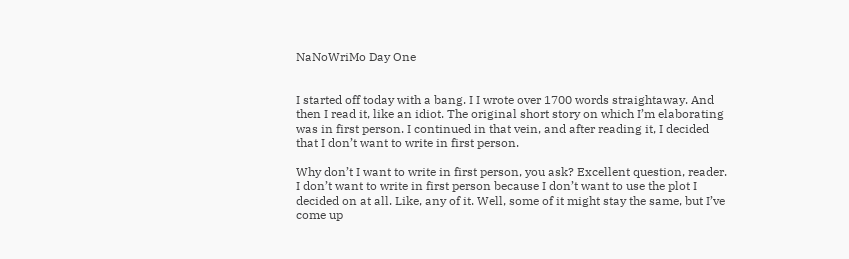NaNoWriMo Day One


I started off today with a bang. I I wrote over 1700 words straightaway. And then I read it, like an idiot. The original short story on which I’m elaborating was in first person. I continued in that vein, and after reading it, I decided that I don’t want to write in first person.

Why don’t I want to write in first person, you ask? Excellent question, reader. I don’t want to write in first person because I don’t want to use the plot I decided on at all. Like, any of it. Well, some of it might stay the same, but I’ve come up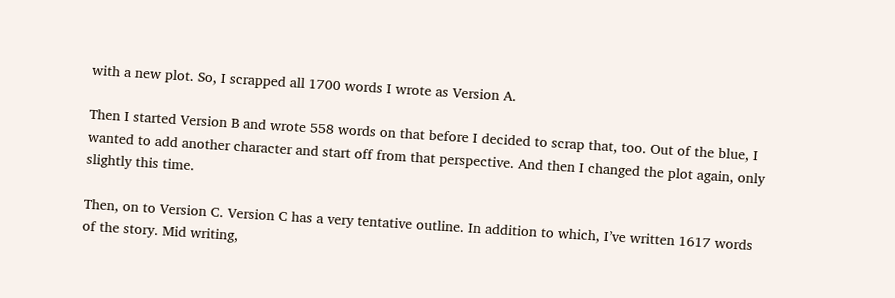with a new plot. So, I scrapped all 1700 words I wrote as Version A.

Then I started Version B and wrote 558 words on that before I decided to scrap that, too. Out of the blue, I wanted to add another character and start off from that perspective. And then I changed the plot again, only slightly this time.

Then, on to Version C. Version C has a very tentative outline. In addition to which, I’ve written 1617 words of the story. Mid writing,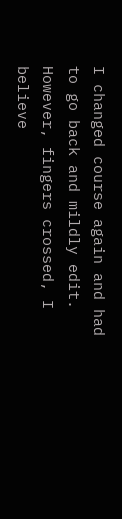I changed course again and had to go back and mildly edit. However, fingers crossed, I believe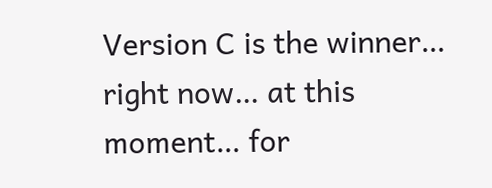Version C is the winner… right now… at this moment… for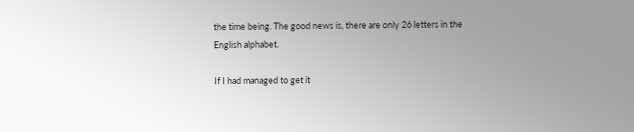the time being. The good news is, there are only 26 letters in the English alphabet.

If I had managed to get it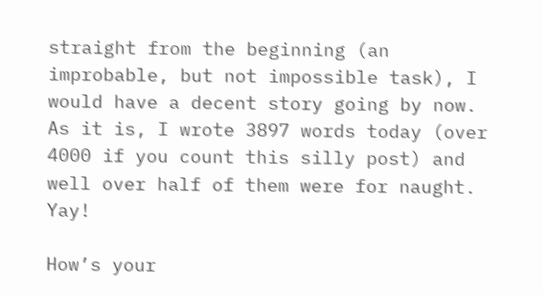straight from the beginning (an improbable, but not impossible task), I would have a decent story going by now. As it is, I wrote 3897 words today (over 4000 if you count this silly post) and well over half of them were for naught. Yay!

How’s your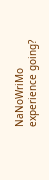NaNoWriMo experience going?